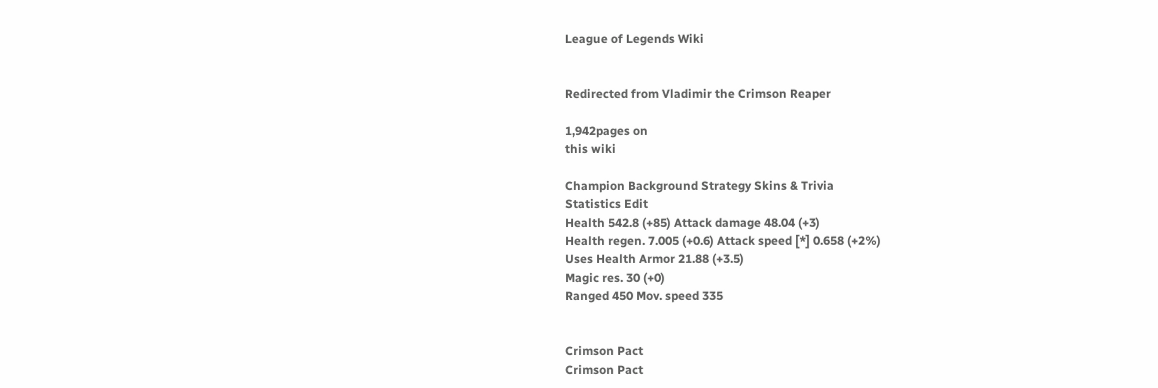League of Legends Wiki


Redirected from Vladimir the Crimson Reaper

1,942pages on
this wiki

Champion Background Strategy Skins & Trivia
Statistics Edit
Health 542.8 (+85) Attack damage 48.04 (+3)
Health regen. 7.005 (+0.6) Attack speed [*] 0.658 (+2%)
Uses Health Armor 21.88 (+3.5)
Magic res. 30 (+0)
Ranged 450 Mov. speed 335


Crimson Pact
Crimson Pact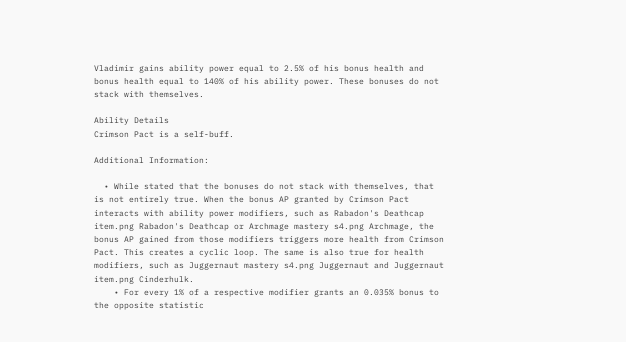Vladimir gains ability power equal to 2.5% of his bonus health and bonus health equal to 140% of his ability power. These bonuses do not stack with themselves.

Ability Details
Crimson Pact is a self-buff.

Additional Information:

  • While stated that the bonuses do not stack with themselves, that is not entirely true. When the bonus AP granted by Crimson Pact interacts with ability power modifiers, such as Rabadon's Deathcap item.png Rabadon's Deathcap or Archmage mastery s4.png Archmage, the bonus AP gained from those modifiers triggers more health from Crimson Pact. This creates a cyclic loop. The same is also true for health modifiers, such as Juggernaut mastery s4.png Juggernaut and Juggernaut item.png Cinderhulk.
    • For every 1% of a respective modifier grants an 0.035% bonus to the opposite statistic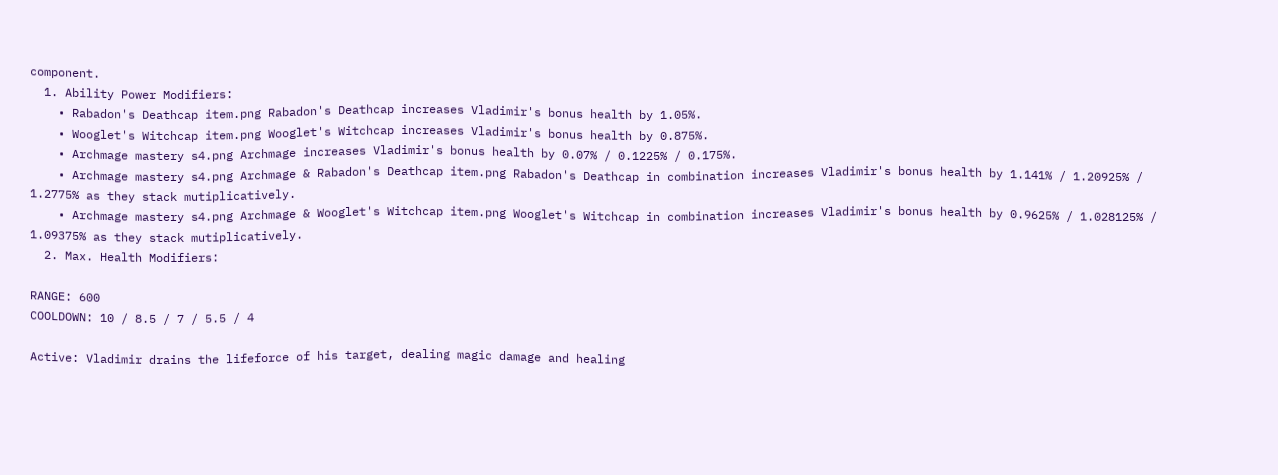component.
  1. Ability Power Modifiers:
    • Rabadon's Deathcap item.png Rabadon's Deathcap increases Vladimir's bonus health by 1.05%.
    • Wooglet's Witchcap item.png Wooglet's Witchcap increases Vladimir's bonus health by 0.875%.
    • Archmage mastery s4.png Archmage increases Vladimir's bonus health by 0.07% / 0.1225% / 0.175%.
    • Archmage mastery s4.png Archmage & Rabadon's Deathcap item.png Rabadon's Deathcap in combination increases Vladimir's bonus health by 1.141% / 1.20925% / 1.2775% as they stack mutiplicatively.
    • Archmage mastery s4.png Archmage & Wooglet's Witchcap item.png Wooglet's Witchcap in combination increases Vladimir's bonus health by 0.9625% / 1.028125% / 1.09375% as they stack mutiplicatively.
  2. Max. Health Modifiers:

RANGE: 600
COOLDOWN: 10 / 8.5 / 7 / 5.5 / 4

Active: Vladimir drains the lifeforce of his target, dealing magic damage and healing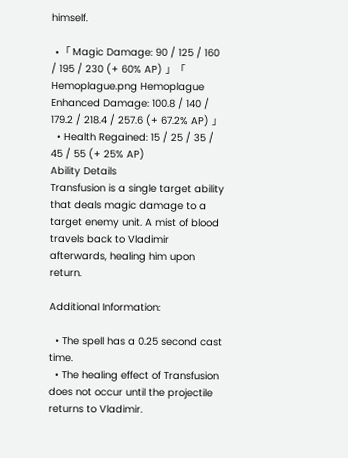himself.

  • 「 Magic Damage: 90 / 125 / 160 / 195 / 230 (+ 60% AP) 」「 Hemoplague.png Hemoplague Enhanced Damage: 100.8 / 140 / 179.2 / 218.4 / 257.6 (+ 67.2% AP) 」
  • Health Regained: 15 / 25 / 35 / 45 / 55 (+ 25% AP)
Ability Details
Transfusion is a single target ability that deals magic damage to a target enemy unit. A mist of blood travels back to Vladimir afterwards, healing him upon return.

Additional Information:

  • The spell has a 0.25 second cast time.
  • The healing effect of Transfusion does not occur until the projectile returns to Vladimir.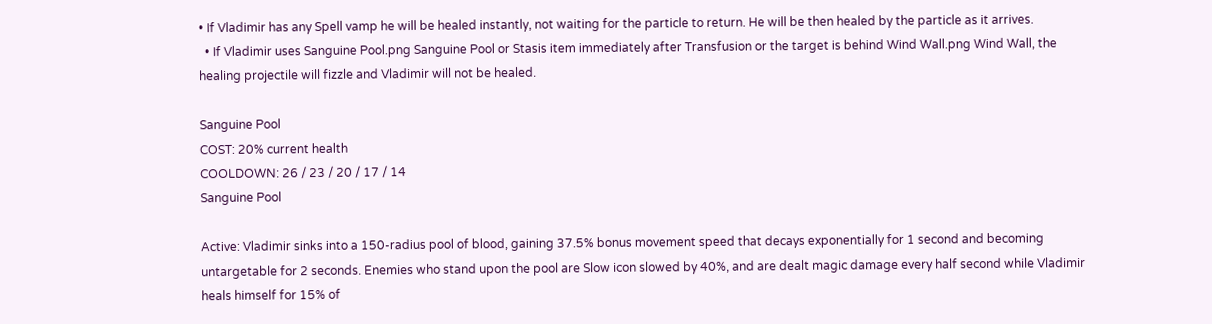• If Vladimir has any Spell vamp he will be healed instantly, not waiting for the particle to return. He will be then healed by the particle as it arrives.
  • If Vladimir uses Sanguine Pool.png Sanguine Pool or Stasis item immediately after Transfusion or the target is behind Wind Wall.png Wind Wall, the healing projectile will fizzle and Vladimir will not be healed.

Sanguine Pool
COST: 20% current health
COOLDOWN: 26 / 23 / 20 / 17 / 14
Sanguine Pool

Active: Vladimir sinks into a 150-radius pool of blood, gaining 37.5% bonus movement speed that decays exponentially for 1 second and becoming untargetable for 2 seconds. Enemies who stand upon the pool are Slow icon slowed by 40%, and are dealt magic damage every half second while Vladimir heals himself for 15% of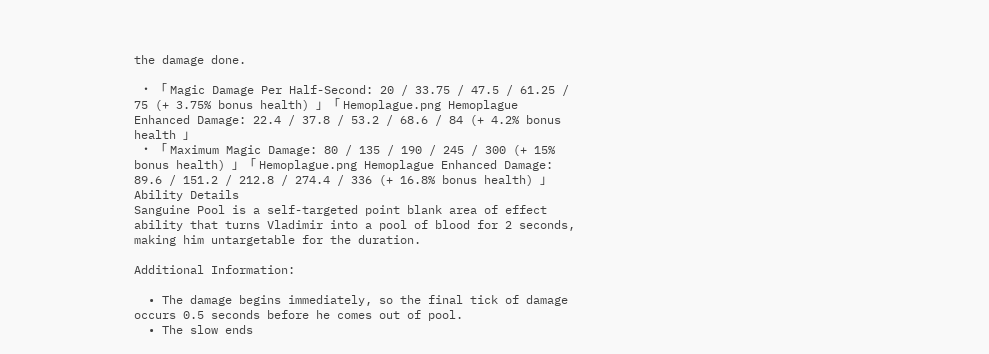the damage done.

  • 「 Magic Damage Per Half-Second: 20 / 33.75 / 47.5 / 61.25 / 75 (+ 3.75% bonus health) 」「 Hemoplague.png Hemoplague Enhanced Damage: 22.4 / 37.8 / 53.2 / 68.6 / 84 (+ 4.2% bonus health 」
  • 「 Maximum Magic Damage: 80 / 135 / 190 / 245 / 300 (+ 15% bonus health) 」「 Hemoplague.png Hemoplague Enhanced Damage: 89.6 / 151.2 / 212.8 / 274.4 / 336 (+ 16.8% bonus health) 」
Ability Details
Sanguine Pool is a self-targeted point blank area of effect ability that turns Vladimir into a pool of blood for 2 seconds, making him untargetable for the duration.

Additional Information:

  • The damage begins immediately, so the final tick of damage occurs 0.5 seconds before he comes out of pool.
  • The slow ends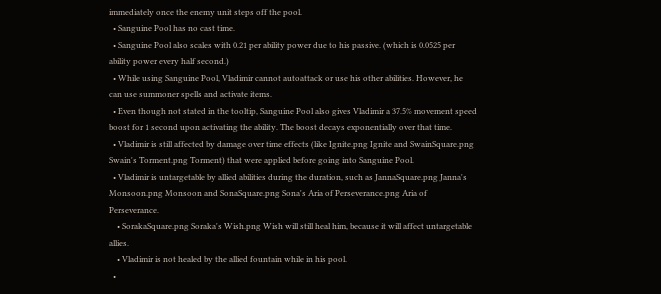immediately once the enemy unit steps off the pool.
  • Sanguine Pool has no cast time.
  • Sanguine Pool also scales with 0.21 per ability power due to his passive. (which is 0.0525 per ability power every half second.)
  • While using Sanguine Pool, Vladimir cannot autoattack or use his other abilities. However, he can use summoner spells and activate items.
  • Even though not stated in the tooltip, Sanguine Pool also gives Vladimir a 37.5% movement speed boost for 1 second upon activating the ability. The boost decays exponentially over that time.
  • Vladimir is still affected by damage over time effects (like Ignite.png Ignite and SwainSquare.png Swain's Torment.png Torment) that were applied before going into Sanguine Pool.
  • Vladimir is untargetable by allied abilities during the duration, such as JannaSquare.png Janna's Monsoon.png Monsoon and SonaSquare.png Sona's Aria of Perseverance.png Aria of Perseverance.
    • SorakaSquare.png Soraka's Wish.png Wish will still heal him, because it will affect untargetable allies.
    • Vladimir is not healed by the allied fountain while in his pool.
  •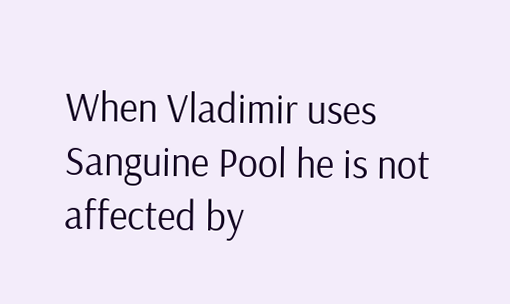When Vladimir uses Sanguine Pool he is not affected by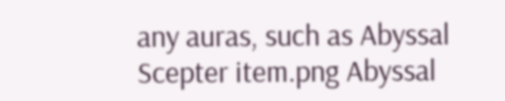any auras, such as Abyssal Scepter item.png Abyssal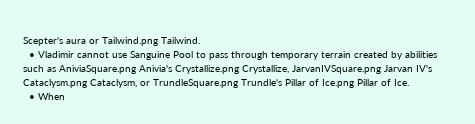Scepter's aura or Tailwind.png Tailwind.
  • Vladimir cannot use Sanguine Pool to pass through temporary terrain created by abilities such as AniviaSquare.png Anivia's Crystallize.png Crystallize, JarvanIVSquare.png Jarvan IV's Cataclysm.png Cataclysm, or TrundleSquare.png Trundle's Pillar of Ice.png Pillar of Ice.
  • When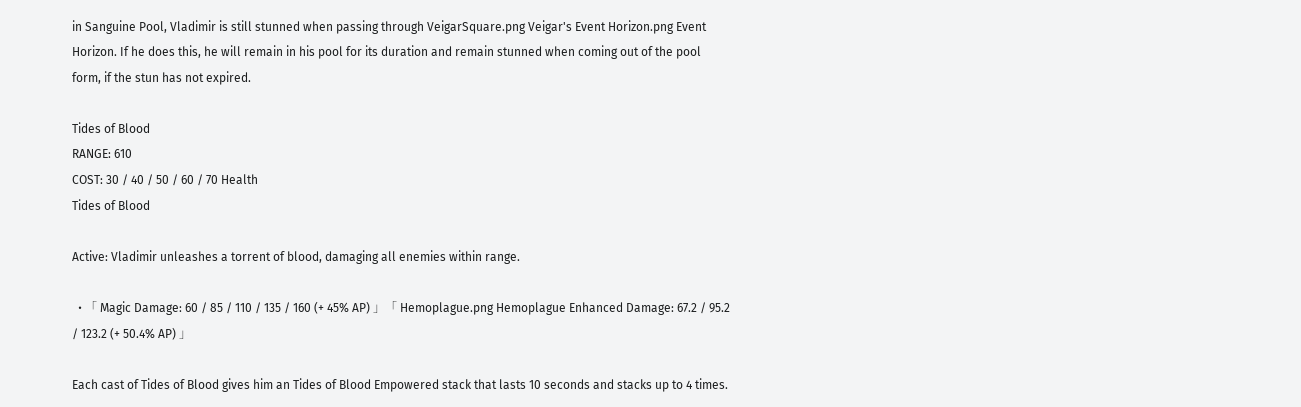in Sanguine Pool, Vladimir is still stunned when passing through VeigarSquare.png Veigar's Event Horizon.png Event Horizon. If he does this, he will remain in his pool for its duration and remain stunned when coming out of the pool form, if the stun has not expired.

Tides of Blood
RANGE: 610
COST: 30 / 40 / 50 / 60 / 70 Health
Tides of Blood

Active: Vladimir unleashes a torrent of blood, damaging all enemies within range.

  • 「 Magic Damage: 60 / 85 / 110 / 135 / 160 (+ 45% AP) 」「 Hemoplague.png Hemoplague Enhanced Damage: 67.2 / 95.2 / 123.2 (+ 50.4% AP) 」

Each cast of Tides of Blood gives him an Tides of Blood Empowered stack that lasts 10 seconds and stacks up to 4 times.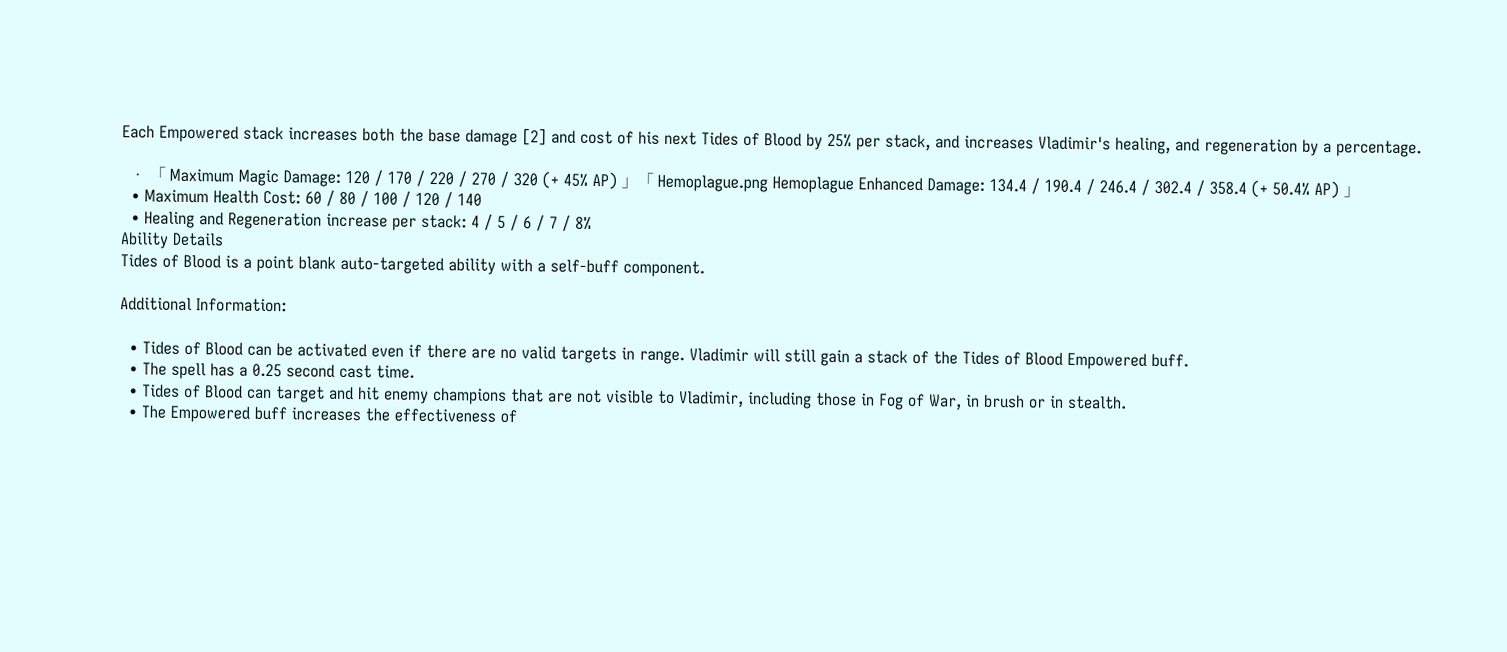Each Empowered stack increases both the base damage [2] and cost of his next Tides of Blood by 25% per stack, and increases Vladimir's healing, and regeneration by a percentage.

  • 「 Maximum Magic Damage: 120 / 170 / 220 / 270 / 320 (+ 45% AP) 」「 Hemoplague.png Hemoplague Enhanced Damage: 134.4 / 190.4 / 246.4 / 302.4 / 358.4 (+ 50.4% AP) 」
  • Maximum Health Cost: 60 / 80 / 100 / 120 / 140
  • Healing and Regeneration increase per stack: 4 / 5 / 6 / 7 / 8%
Ability Details
Tides of Blood is a point blank auto-targeted ability with a self-buff component.

Additional Information:

  • Tides of Blood can be activated even if there are no valid targets in range. Vladimir will still gain a stack of the Tides of Blood Empowered buff.
  • The spell has a 0.25 second cast time.
  • Tides of Blood can target and hit enemy champions that are not visible to Vladimir, including those in Fog of War, in brush or in stealth.
  • The Empowered buff increases the effectiveness of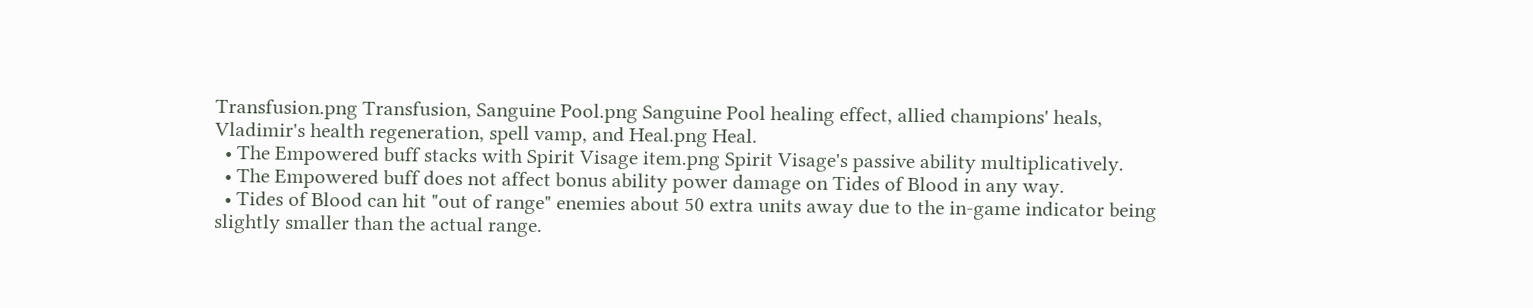Transfusion.png Transfusion, Sanguine Pool.png Sanguine Pool healing effect, allied champions' heals, Vladimir's health regeneration, spell vamp, and Heal.png Heal.
  • The Empowered buff stacks with Spirit Visage item.png Spirit Visage's passive ability multiplicatively.
  • The Empowered buff does not affect bonus ability power damage on Tides of Blood in any way.
  • Tides of Blood can hit "out of range" enemies about 50 extra units away due to the in-game indicator being slightly smaller than the actual range.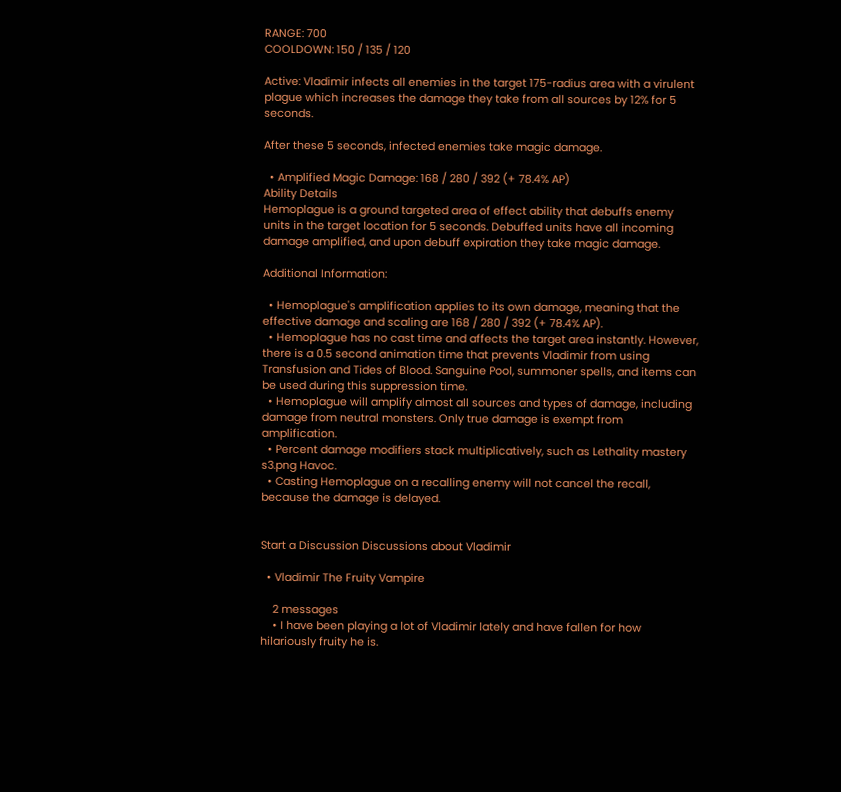RANGE: 700
COOLDOWN: 150 / 135 / 120

Active: Vladimir infects all enemies in the target 175-radius area with a virulent plague which increases the damage they take from all sources by 12% for 5 seconds.

After these 5 seconds, infected enemies take magic damage.

  • Amplified Magic Damage: 168 / 280 / 392 (+ 78.4% AP)
Ability Details
Hemoplague is a ground targeted area of effect ability that debuffs enemy units in the target location for 5 seconds. Debuffed units have all incoming damage amplified, and upon debuff expiration they take magic damage.

Additional Information:

  • Hemoplague's amplification applies to its own damage, meaning that the effective damage and scaling are 168 / 280 / 392 (+ 78.4% AP).
  • Hemoplague has no cast time and affects the target area instantly. However, there is a 0.5 second animation time that prevents Vladimir from using Transfusion and Tides of Blood. Sanguine Pool, summoner spells, and items can be used during this suppression time.
  • Hemoplague will amplify almost all sources and types of damage, including damage from neutral monsters. Only true damage is exempt from amplification.
  • Percent damage modifiers stack multiplicatively, such as Lethality mastery s3.png Havoc.
  • Casting Hemoplague on a recalling enemy will not cancel the recall, because the damage is delayed.


Start a Discussion Discussions about Vladimir

  • Vladimir The Fruity Vampire

    2 messages
    • I have been playing a lot of Vladimir lately and have fallen for how hilariously fruity he is.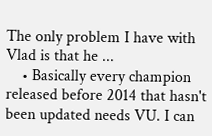The only problem I have with Vlad is that he ...
    • Basically every champion released before 2014 that hasn't been updated needs VU. I can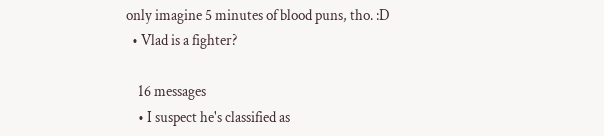only imagine 5 minutes of blood puns, tho. :D
  • Vlad is a fighter?

    16 messages
    • I suspect he's classified as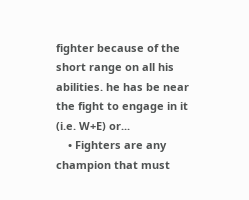fighter because of the short range on all his abilities. he has be near the fight to engage in it (i.e. W+E) or...
    • Fighters are any champion that must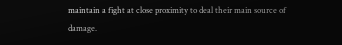maintain a fight at close proximity to deal their main source of damage.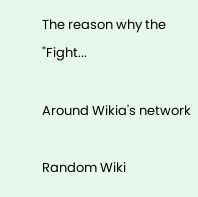The reason why the "Fight...

Around Wikia's network

Random Wiki